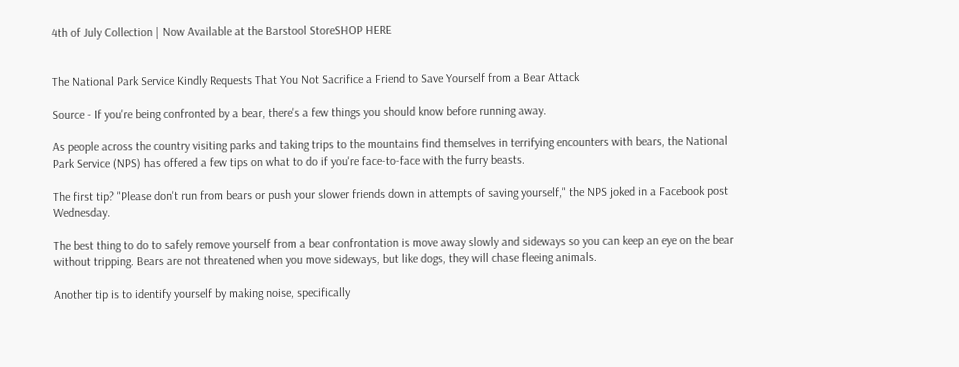4th of July Collection | Now Available at the Barstool StoreSHOP HERE


The National Park Service Kindly Requests That You Not Sacrifice a Friend to Save Yourself from a Bear Attack

Source - If you're being confronted by a bear, there's a few things you should know before running away.

As people across the country visiting parks and taking trips to the mountains find themselves in terrifying encounters with bears, the National Park Service (NPS) has offered a few tips on what to do if you're face-to-face with the furry beasts.

The first tip? "Please don't run from bears or push your slower friends down in attempts of saving yourself," the NPS joked in a Facebook post Wednesday.

The best thing to do to safely remove yourself from a bear confrontation is move away slowly and sideways so you can keep an eye on the bear without tripping. Bears are not threatened when you move sideways, but like dogs, they will chase fleeing animals.

Another tip is to identify yourself by making noise, specifically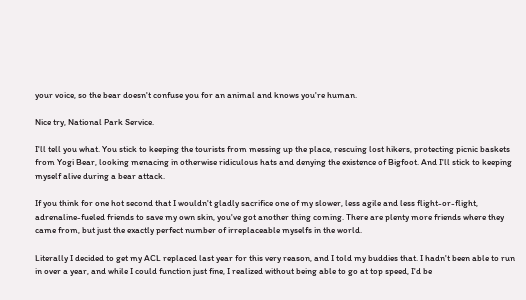your voice, so the bear doesn't confuse you for an animal and knows you're human.

Nice try, National Park Service.

I'll tell you what. You stick to keeping the tourists from messing up the place, rescuing lost hikers, protecting picnic baskets from Yogi Bear, looking menacing in otherwise ridiculous hats and denying the existence of Bigfoot. And I'll stick to keeping myself alive during a bear attack.

If you think for one hot second that I wouldn't gladly sacrifice one of my slower, less agile and less flight-or-flight, adrenaline-fueled friends to save my own skin, you've got another thing coming. There are plenty more friends where they came from, but just the exactly perfect number of irreplaceable myselfs in the world.

Literally I decided to get my ACL replaced last year for this very reason, and I told my buddies that. I hadn't been able to run in over a year, and while I could function just fine, I realized without being able to go at top speed, I'd be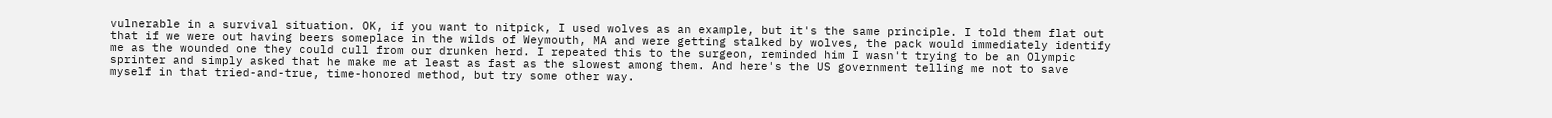vulnerable in a survival situation. OK, if you want to nitpick, I used wolves as an example, but it's the same principle. I told them flat out that if we were out having beers someplace in the wilds of Weymouth, MA and were getting stalked by wolves, the pack would immediately identify me as the wounded one they could cull from our drunken herd. I repeated this to the surgeon, reminded him I wasn't trying to be an Olympic sprinter and simply asked that he make me at least as fast as the slowest among them. And here's the US government telling me not to save myself in that tried-and-true, time-honored method, but try some other way.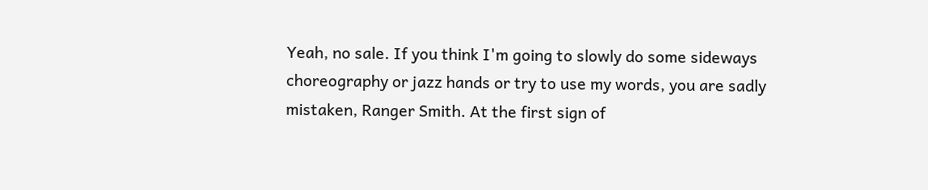Yeah, no sale. If you think I'm going to slowly do some sideways choreography or jazz hands or try to use my words, you are sadly mistaken, Ranger Smith. At the first sign of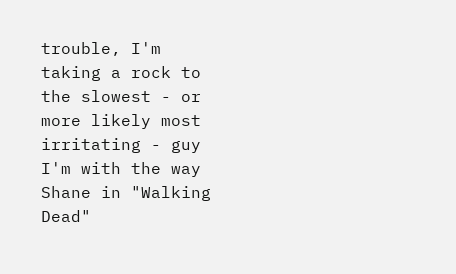trouble, I'm taking a rock to the slowest - or more likely most irritating - guy I'm with the way Shane in "Walking Dead"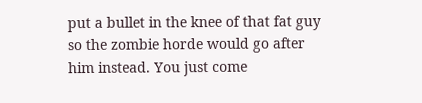put a bullet in the knee of that fat guy so the zombie horde would go after him instead. You just come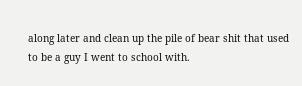along later and clean up the pile of bear shit that used to be a guy I went to school with.